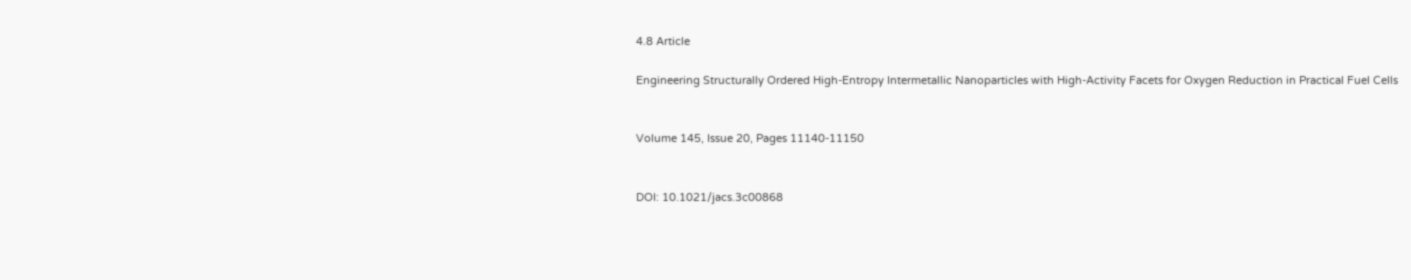4.8 Article

Engineering Structurally Ordered High-Entropy Intermetallic Nanoparticles with High-Activity Facets for Oxygen Reduction in Practical Fuel Cells


Volume 145, Issue 20, Pages 11140-11150


DOI: 10.1021/jacs.3c00868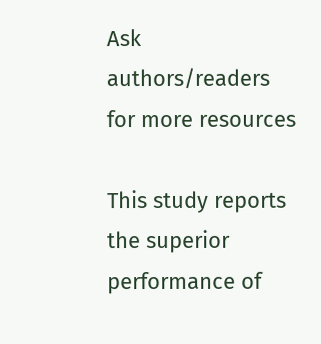Ask authors/readers for more resources

This study reports the superior performance of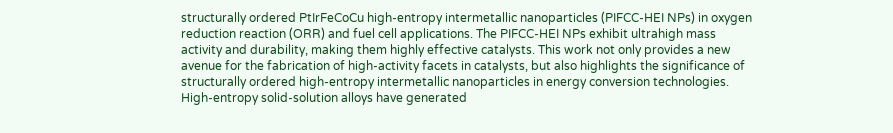structurally ordered PtIrFeCoCu high-entropy intermetallic nanoparticles (PIFCC-HEI NPs) in oxygen reduction reaction (ORR) and fuel cell applications. The PIFCC-HEI NPs exhibit ultrahigh mass activity and durability, making them highly effective catalysts. This work not only provides a new avenue for the fabrication of high-activity facets in catalysts, but also highlights the significance of structurally ordered high-entropy intermetallic nanoparticles in energy conversion technologies.
High-entropy solid-solution alloys have generated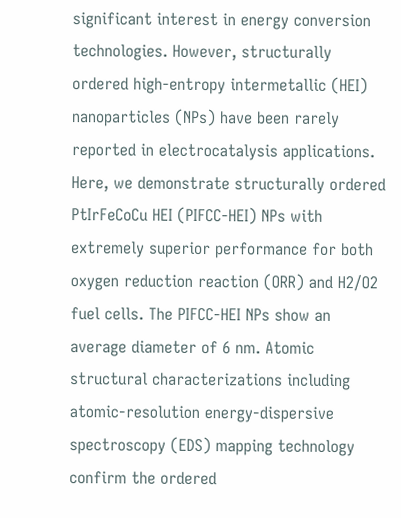significant interest in energy conversion technologies. However, structurally ordered high-entropy intermetallic (HEI) nanoparticles (NPs) have been rarely reported in electrocatalysis applications. Here, we demonstrate structurally ordered PtIrFeCoCu HEI (PIFCC-HEI) NPs with extremely superior performance for both oxygen reduction reaction (ORR) and H2/O2 fuel cells. The PIFCC-HEI NPs show an average diameter of 6 nm. Atomic structural characterizations including atomic-resolution energy-dispersive spectroscopy (EDS) mapping technology confirm the ordered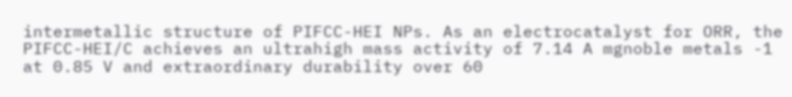intermetallic structure of PIFCC-HEI NPs. As an electrocatalyst for ORR, the PIFCC-HEI/C achieves an ultrahigh mass activity of 7.14 A mgnoble metals -1 at 0.85 V and extraordinary durability over 60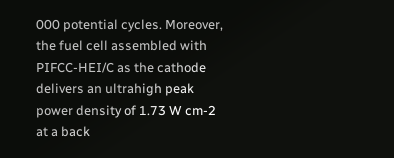000 potential cycles. Moreover, the fuel cell assembled with PIFCC-HEI/C as the cathode delivers an ultrahigh peak power density of 1.73 W cm-2 at a back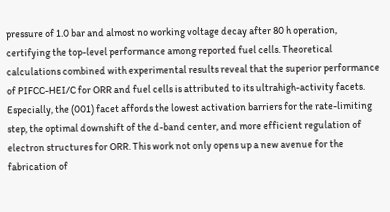pressure of 1.0 bar and almost no working voltage decay after 80 h operation, certifying the top-level performance among reported fuel cells. Theoretical calculations combined with experimental results reveal that the superior performance of PIFCC-HEI/C for ORR and fuel cells is attributed to its ultrahigh-activity facets. Especially, the (001) facet affords the lowest activation barriers for the rate-limiting step, the optimal downshift of the d-band center, and more efficient regulation of electron structures for ORR. This work not only opens up a new avenue for the fabrication of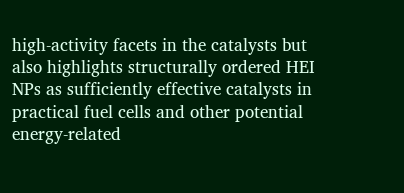high-activity facets in the catalysts but also highlights structurally ordered HEI NPs as sufficiently effective catalysts in practical fuel cells and other potential energy-related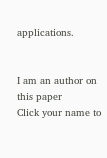applications.


I am an author on this paper
Click your name to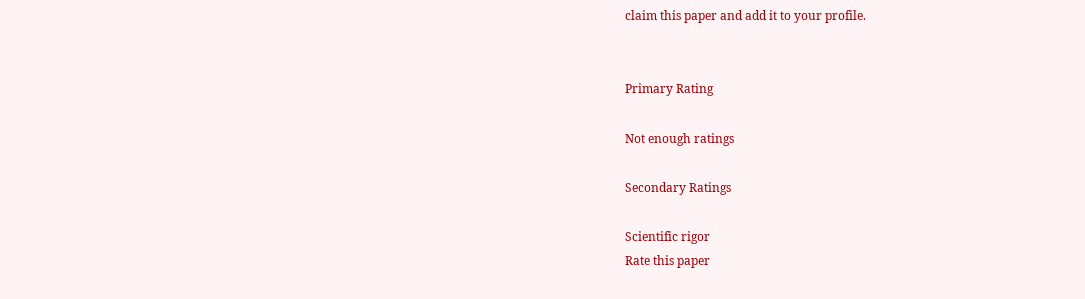claim this paper and add it to your profile.


Primary Rating

Not enough ratings

Secondary Ratings

Scientific rigor
Rate this paper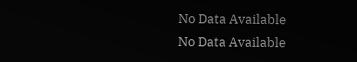No Data Available
No Data Available